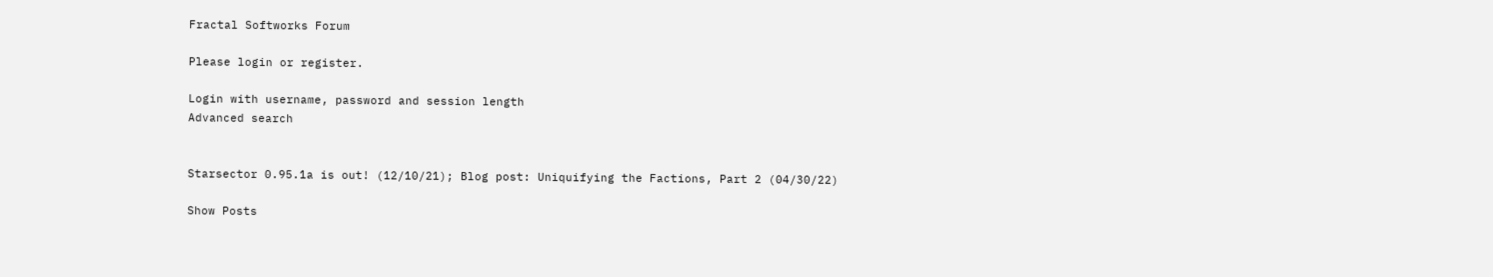Fractal Softworks Forum

Please login or register.

Login with username, password and session length
Advanced search


Starsector 0.95.1a is out! (12/10/21); Blog post: Uniquifying the Factions, Part 2 (04/30/22)

Show Posts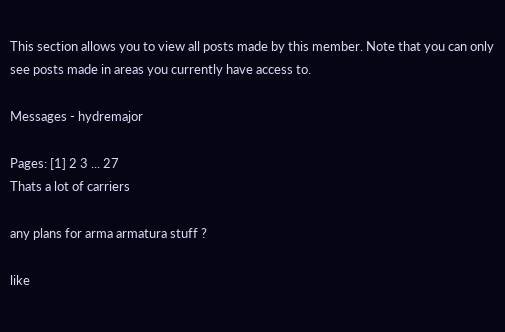This section allows you to view all posts made by this member. Note that you can only see posts made in areas you currently have access to.

Messages - hydremajor

Pages: [1] 2 3 ... 27
Thats a lot of carriers

any plans for arma armatura stuff ?

like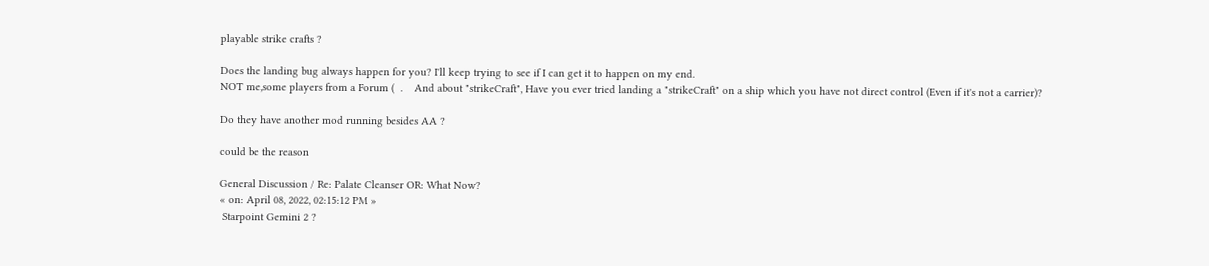playable strike crafts ?

Does the landing bug always happen for you? I'll keep trying to see if I can get it to happen on my end.
NOT me,some players from a Forum (  .    And about "strikeCraft", Have you ever tried landing a "strikeCraft" on a ship which you have not direct control (Even if it's not a carrier)?

Do they have another mod running besides AA ?

could be the reason

General Discussion / Re: Palate Cleanser OR: What Now?
« on: April 08, 2022, 02:15:12 PM »
 Starpoint Gemini 2 ?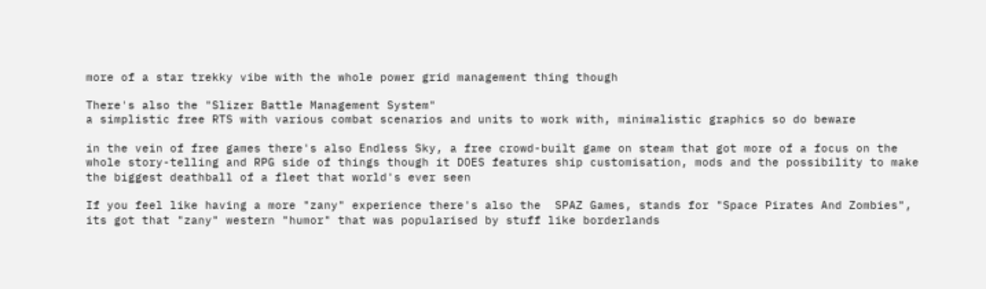more of a star trekky vibe with the whole power grid management thing though

There's also the "Slizer Battle Management System"
a simplistic free RTS with various combat scenarios and units to work with, minimalistic graphics so do beware

in the vein of free games there's also Endless Sky, a free crowd-built game on steam that got more of a focus on the whole story-telling and RPG side of things though it DOES features ship customisation, mods and the possibility to make the biggest deathball of a fleet that world's ever seen

If you feel like having a more "zany" experience there's also the  SPAZ Games, stands for "Space Pirates And Zombies", its got that "zany" western "humor" that was popularised by stuff like borderlands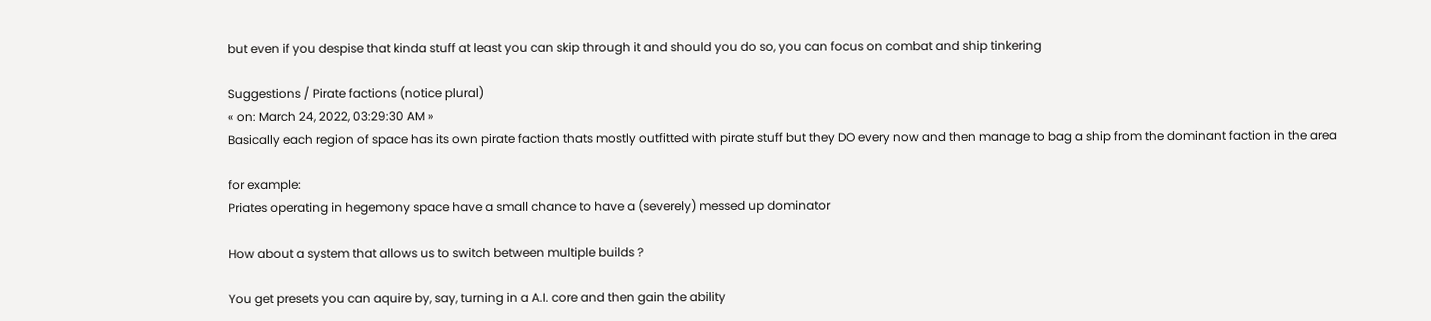but even if you despise that kinda stuff at least you can skip through it and should you do so, you can focus on combat and ship tinkering

Suggestions / Pirate factions (notice plural)
« on: March 24, 2022, 03:29:30 AM »
Basically each region of space has its own pirate faction thats mostly outfitted with pirate stuff but they DO every now and then manage to bag a ship from the dominant faction in the area

for example:
Priates operating in hegemony space have a small chance to have a (severely) messed up dominator

How about a system that allows us to switch between multiple builds ?

You get presets you can aquire by, say, turning in a A.I. core and then gain the ability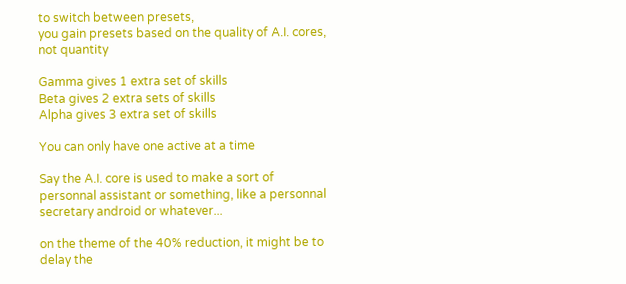to switch between presets,
you gain presets based on the quality of A.I. cores, not quantity

Gamma gives 1 extra set of skills
Beta gives 2 extra sets of skills
Alpha gives 3 extra set of skills

You can only have one active at a time

Say the A.I. core is used to make a sort of personnal assistant or something, like a personnal secretary android or whatever...

on the theme of the 40% reduction, it might be to delay the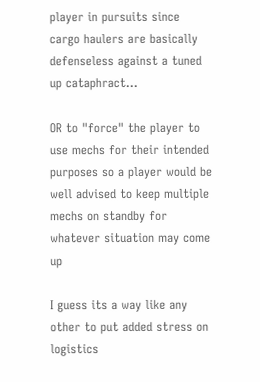player in pursuits since cargo haulers are basically defenseless against a tuned up cataphract...

OR to "force" the player to use mechs for their intended purposes so a player would be well advised to keep multiple mechs on standby for whatever situation may come up

I guess its a way like any other to put added stress on logistics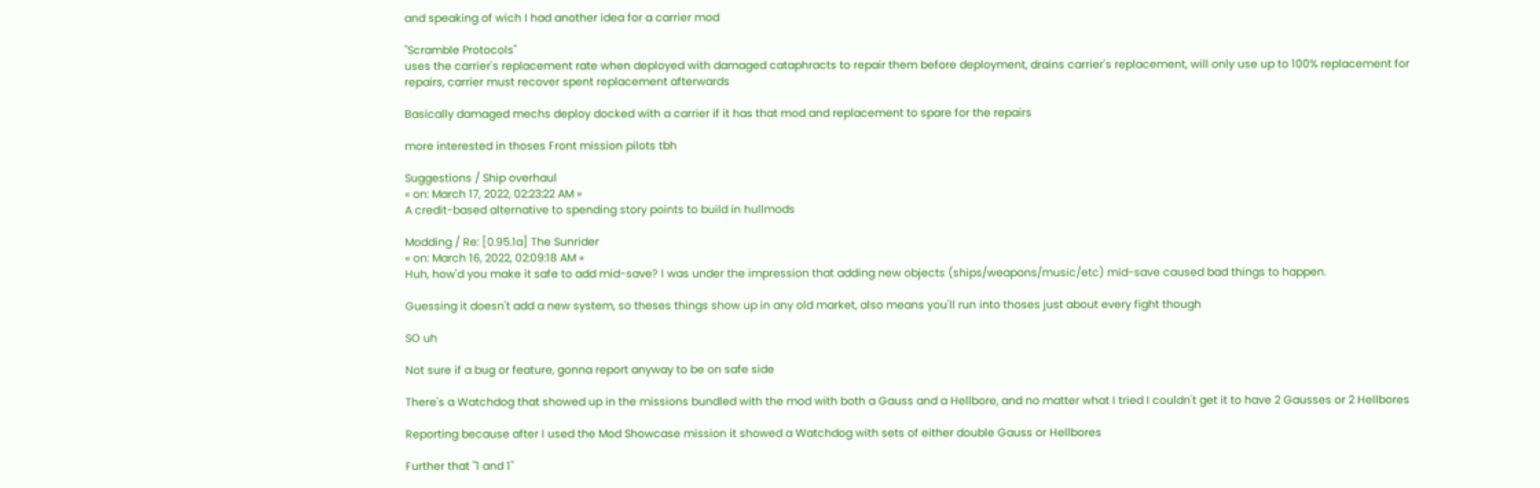and speaking of wich I had another idea for a carrier mod

"Scramble Protocols"
uses the carrier's replacement rate when deployed with damaged cataphracts to repair them before deployment, drains carrier's replacement, will only use up to 100% replacement for repairs, carrier must recover spent replacement afterwards

Basically damaged mechs deploy docked with a carrier if it has that mod and replacement to spare for the repairs

more interested in thoses Front mission pilots tbh

Suggestions / Ship overhaul
« on: March 17, 2022, 02:23:22 AM »
A credit-based alternative to spending story points to build in hullmods

Modding / Re: [0.95.1a] The Sunrider
« on: March 16, 2022, 02:09:18 AM »
Huh, how'd you make it safe to add mid-save? I was under the impression that adding new objects (ships/weapons/music/etc) mid-save caused bad things to happen.

Guessing it doesn't add a new system, so theses things show up in any old market, also means you'll run into thoses just about every fight though

SO uh

Not sure if a bug or feature, gonna report anyway to be on safe side

There's a Watchdog that showed up in the missions bundled with the mod with both a Gauss and a Hellbore, and no matter what I tried I couldn't get it to have 2 Gausses or 2 Hellbores

Reporting because after I used the Mod Showcase mission it showed a Watchdog with sets of either double Gauss or Hellbores

Further that "1 and 1"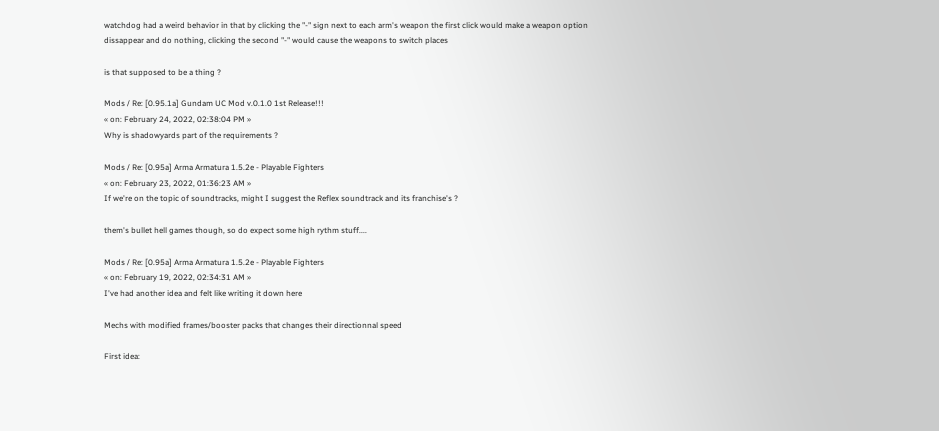watchdog had a weird behavior in that by clicking the "-" sign next to each arm's weapon the first click would make a weapon option dissappear and do nothing, clicking the second "-" would cause the weapons to switch places

is that supposed to be a thing ?

Mods / Re: [0.95.1a] Gundam UC Mod v.0.1.0 1st Release!!!
« on: February 24, 2022, 02:38:04 PM »
Why is shadowyards part of the requirements ?

Mods / Re: [0.95a] Arma Armatura 1.5.2e - Playable Fighters
« on: February 23, 2022, 01:36:23 AM »
If we're on the topic of soundtracks, might I suggest the Reflex soundtrack and its franchise's ?

them's bullet hell games though, so do expect some high rythm stuff....

Mods / Re: [0.95a] Arma Armatura 1.5.2e - Playable Fighters
« on: February 19, 2022, 02:34:31 AM »
I've had another idea and felt like writing it down here

Mechs with modified frames/booster packs that changes their directionnal speed

First idea: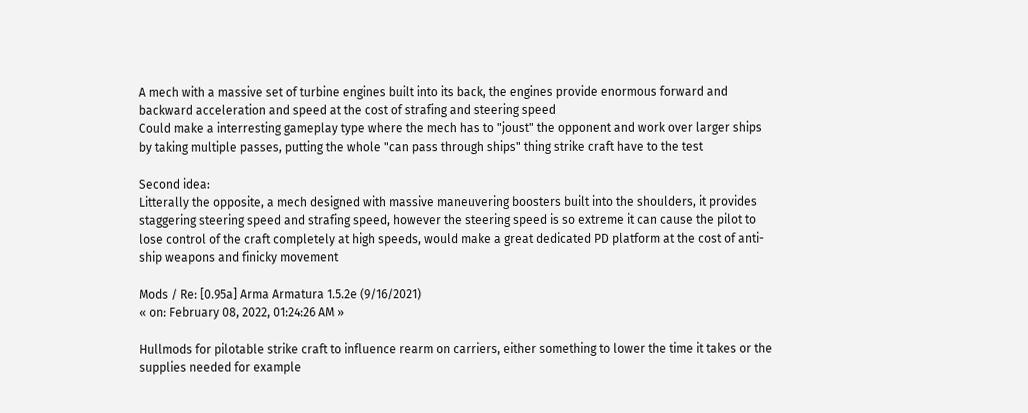A mech with a massive set of turbine engines built into its back, the engines provide enormous forward and backward acceleration and speed at the cost of strafing and steering speed
Could make a interresting gameplay type where the mech has to "joust" the opponent and work over larger ships by taking multiple passes, putting the whole "can pass through ships" thing strike craft have to the test

Second idea:
Litterally the opposite, a mech designed with massive maneuvering boosters built into the shoulders, it provides staggering steering speed and strafing speed, however the steering speed is so extreme it can cause the pilot to lose control of the craft completely at high speeds, would make a great dedicated PD platform at the cost of anti-ship weapons and finicky movement

Mods / Re: [0.95a] Arma Armatura 1.5.2e (9/16/2021)
« on: February 08, 2022, 01:24:26 AM »

Hullmods for pilotable strike craft to influence rearm on carriers, either something to lower the time it takes or the supplies needed for example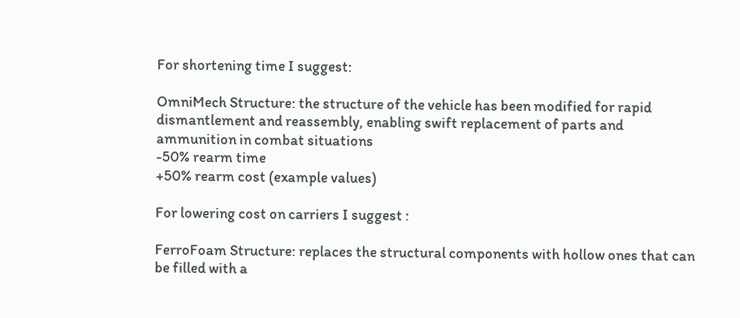For shortening time I suggest:

OmniMech Structure: the structure of the vehicle has been modified for rapid dismantlement and reassembly, enabling swift replacement of parts and ammunition in combat situations
-50% rearm time
+50% rearm cost (example values)

For lowering cost on carriers I suggest :

FerroFoam Structure: replaces the structural components with hollow ones that can be filled with a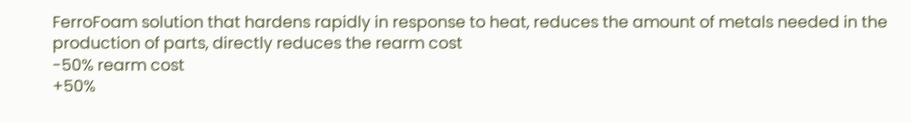FerroFoam solution that hardens rapidly in response to heat, reduces the amount of metals needed in the production of parts, directly reduces the rearm cost
-50% rearm cost
+50%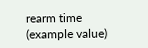rearm time (example value)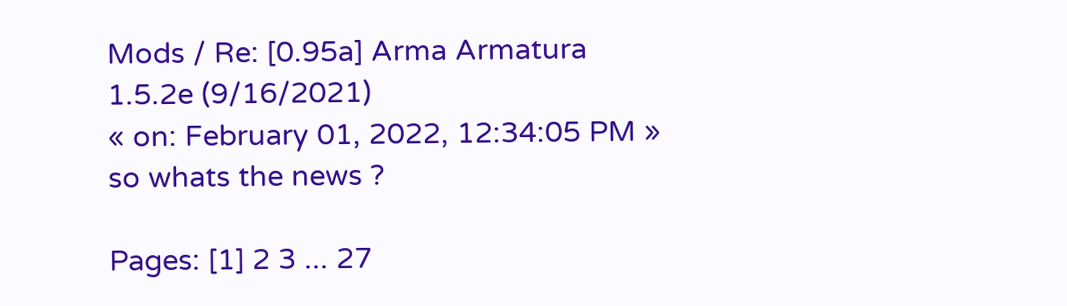Mods / Re: [0.95a] Arma Armatura 1.5.2e (9/16/2021)
« on: February 01, 2022, 12:34:05 PM »
so whats the news ?

Pages: [1] 2 3 ... 27